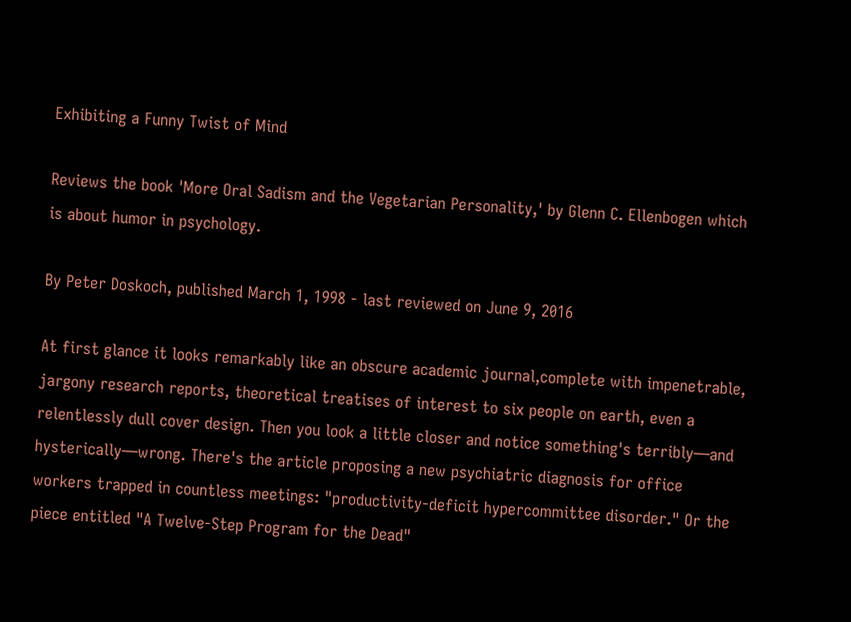Exhibiting a Funny Twist of Mind

Reviews the book 'More Oral Sadism and the Vegetarian Personality,' by Glenn C. Ellenbogen which is about humor in psychology.

By Peter Doskoch, published March 1, 1998 - last reviewed on June 9, 2016

At first glance it looks remarkably like an obscure academic journal,complete with impenetrable, jargony research reports, theoretical treatises of interest to six people on earth, even a relentlessly dull cover design. Then you look a little closer and notice something's terribly—and hysterically—wrong. There's the article proposing a new psychiatric diagnosis for office workers trapped in countless meetings: "productivity-deficit hypercommittee disorder." Or the piece entitled "A Twelve-Step Program for the Dead"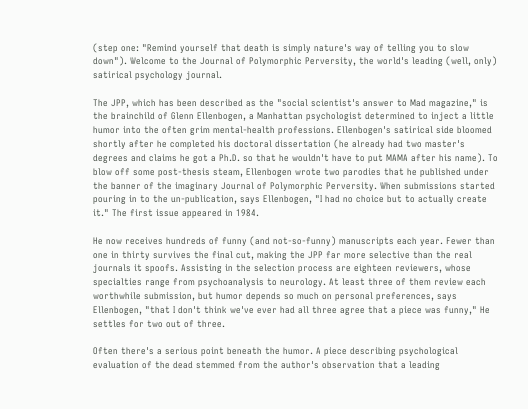(step one: "Remind yourself that death is simply nature's way of telling you to slow down"). Welcome to the Journal of Polymorphic Perversity, the world's leading (well, only) satirical psychology journal.

The JPP, which has been described as the "social scientist's answer to Mad magazine," is the brainchild of Glenn Ellenbogen, a Manhattan psychologist determined to inject a little humor into the often grim mental-health professions. Ellenbogen's satirical side bloomed shortly after he completed his doctoral dissertation (he already had two master's degrees and claims he got a Ph.D. so that he wouldn't have to put MAMA after his name). To blow off some post-thesis steam, Ellenbogen wrote two parodies that he published under the banner of the imaginary Journal of Polymorphic Perversity. When submissions started pouring in to the un-publication, says Ellenbogen, "I had no choice but to actually create it." The first issue appeared in 1984.

He now receives hundreds of funny (and not-so-funny) manuscripts each year. Fewer than one in thirty survives the final cut, making the JPP far more selective than the real journals it spoofs. Assisting in the selection process are eighteen reviewers, whose specialties range from psychoanalysis to neurology. At least three of them review each worthwhile submission, but humor depends so much on personal preferences, says Ellenbogen, "that I don't think we've ever had all three agree that a piece was funny," He settles for two out of three.

Often there's a serious point beneath the humor. A piece describing psychological evaluation of the dead stemmed from the author's observation that a leading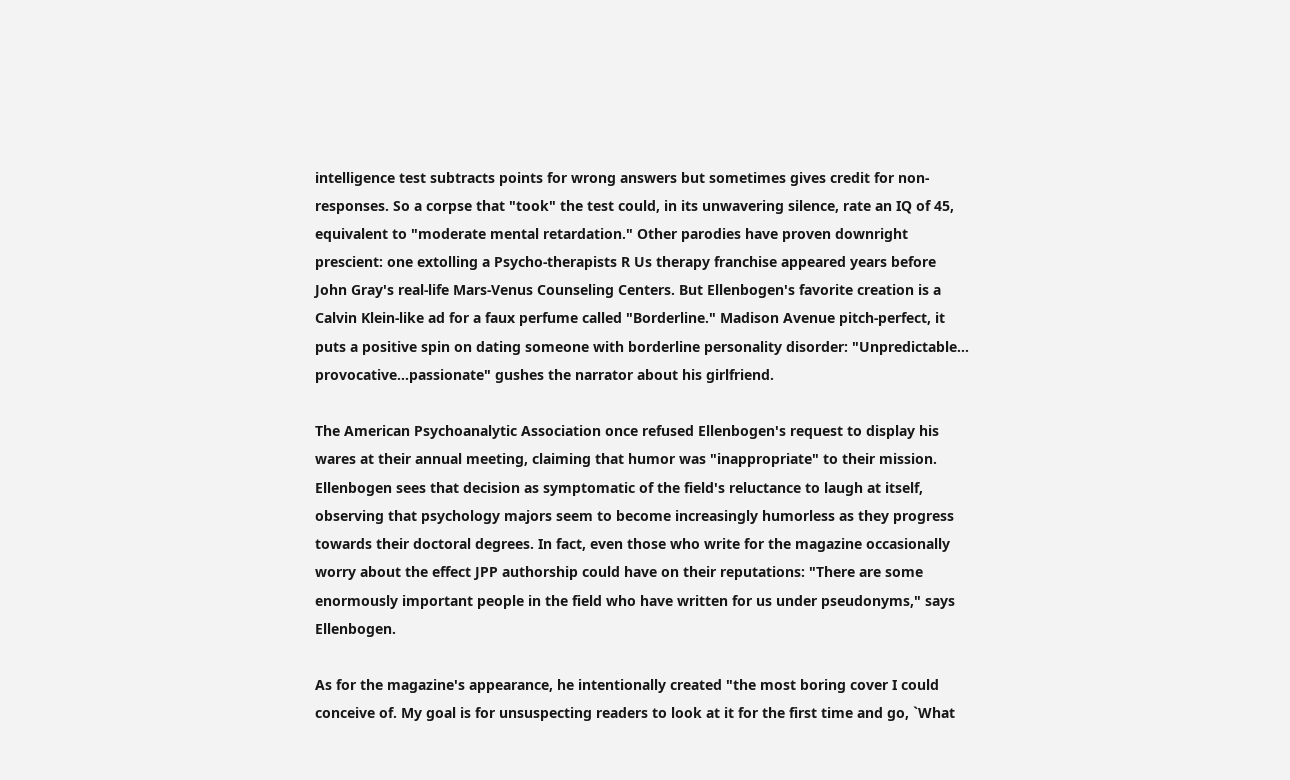intelligence test subtracts points for wrong answers but sometimes gives credit for non-responses. So a corpse that "took" the test could, in its unwavering silence, rate an IQ of 45, equivalent to "moderate mental retardation." Other parodies have proven downright prescient: one extolling a Psycho-therapists R Us therapy franchise appeared years before John Gray's real-life Mars-Venus Counseling Centers. But Ellenbogen's favorite creation is a Calvin Klein-like ad for a faux perfume called "Borderline." Madison Avenue pitch-perfect, it puts a positive spin on dating someone with borderline personality disorder: "Unpredictable... provocative...passionate" gushes the narrator about his girlfriend.

The American Psychoanalytic Association once refused Ellenbogen's request to display his wares at their annual meeting, claiming that humor was "inappropriate" to their mission. Ellenbogen sees that decision as symptomatic of the field's reluctance to laugh at itself, observing that psychology majors seem to become increasingly humorless as they progress towards their doctoral degrees. In fact, even those who write for the magazine occasionally worry about the effect JPP authorship could have on their reputations: "There are some enormously important people in the field who have written for us under pseudonyms," says Ellenbogen.

As for the magazine's appearance, he intentionally created "the most boring cover I could conceive of. My goal is for unsuspecting readers to look at it for the first time and go, `What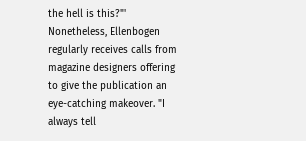the hell is this?"' Nonetheless, Ellenbogen regularly receives calls from magazine designers offering to give the publication an eye-catching makeover. "I always tell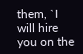them, `I will hire you on the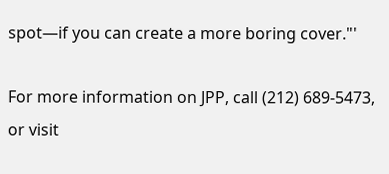spot—if you can create a more boring cover."'

For more information on JPP, call (212) 689-5473, or visit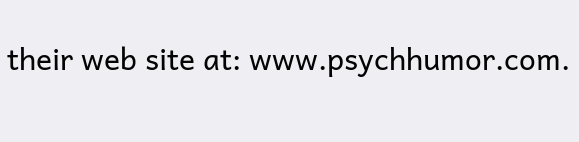their web site at: www.psychhumor.com.